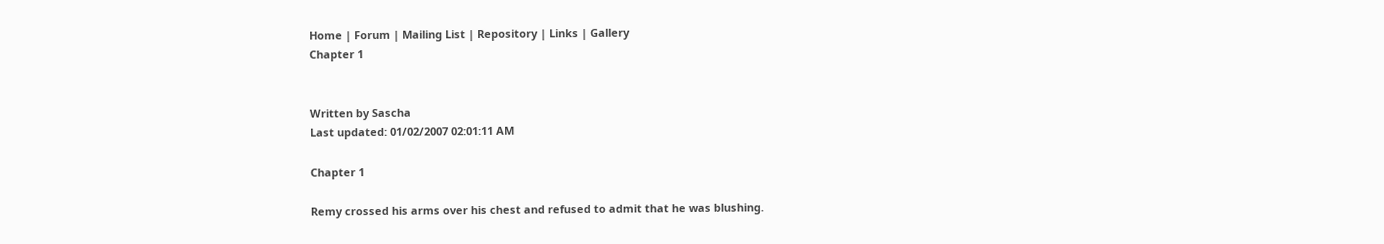Home | Forum | Mailing List | Repository | Links | Gallery
Chapter 1


Written by Sascha
Last updated: 01/02/2007 02:01:11 AM

Chapter 1

Remy crossed his arms over his chest and refused to admit that he was blushing.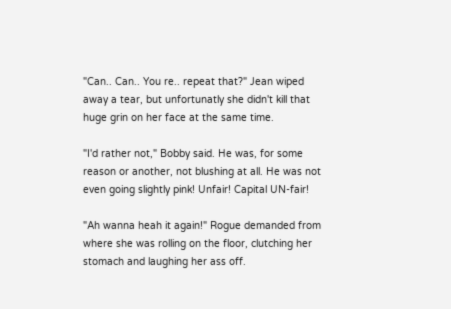"Can.. Can.. You re.. repeat that?" Jean wiped away a tear, but unfortunatly she didn't kill that huge grin on her face at the same time.

"I'd rather not," Bobby said. He was, for some reason or another, not blushing at all. He was not even going slightly pink! Unfair! Capital UN-fair!

"Ah wanna heah it again!" Rogue demanded from where she was rolling on the floor, clutching her stomach and laughing her ass off.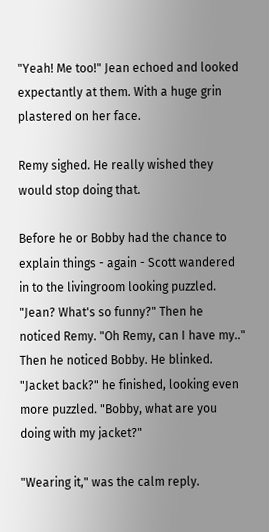"Yeah! Me too!" Jean echoed and looked expectantly at them. With a huge grin plastered on her face.

Remy sighed. He really wished they would stop doing that.

Before he or Bobby had the chance to explain things - again - Scott wandered in to the livingroom looking puzzled. "Jean? What's so funny?" Then he noticed Remy. "Oh Remy, can I have my.." Then he noticed Bobby. He blinked. "Jacket back?" he finished, looking even more puzzled. "Bobby, what are you doing with my jacket?"

"Wearing it," was the calm reply.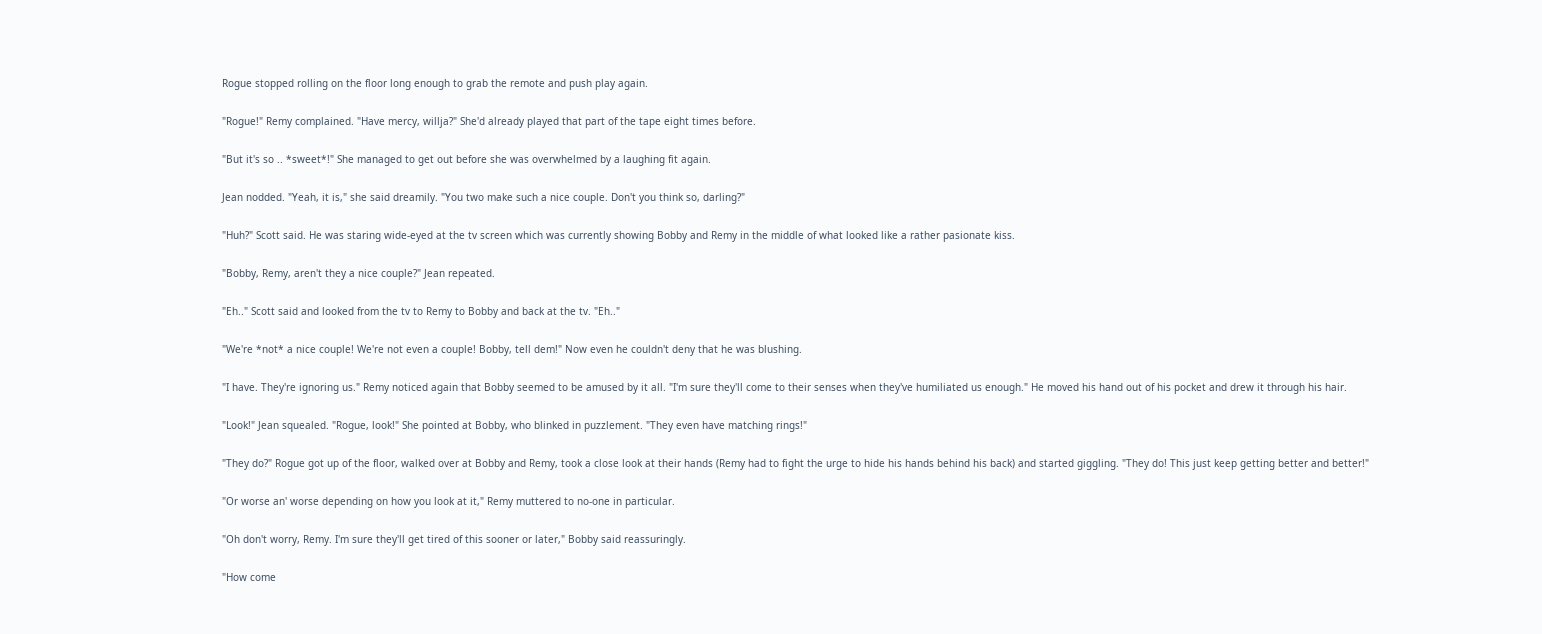Rogue stopped rolling on the floor long enough to grab the remote and push play again.

"Rogue!" Remy complained. "Have mercy, willja?" She'd already played that part of the tape eight times before.

"But it's so .. *sweet*!" She managed to get out before she was overwhelmed by a laughing fit again.

Jean nodded. "Yeah, it is," she said dreamily. "You two make such a nice couple. Don't you think so, darling?"

"Huh?" Scott said. He was staring wide-eyed at the tv screen which was currently showing Bobby and Remy in the middle of what looked like a rather pasionate kiss.

"Bobby, Remy, aren't they a nice couple?" Jean repeated.

"Eh.." Scott said and looked from the tv to Remy to Bobby and back at the tv. "Eh.."

"We're *not* a nice couple! We're not even a couple! Bobby, tell dem!" Now even he couldn't deny that he was blushing.

"I have. They're ignoring us." Remy noticed again that Bobby seemed to be amused by it all. "I'm sure they'll come to their senses when they've humiliated us enough." He moved his hand out of his pocket and drew it through his hair.

"Look!" Jean squealed. "Rogue, look!" She pointed at Bobby, who blinked in puzzlement. "They even have matching rings!"

"They do?" Rogue got up of the floor, walked over at Bobby and Remy, took a close look at their hands (Remy had to fight the urge to hide his hands behind his back) and started giggling. "They do! This just keep getting better and better!"

"Or worse an' worse depending on how you look at it," Remy muttered to no-one in particular.

"Oh don't worry, Remy. I'm sure they'll get tired of this sooner or later," Bobby said reassuringly.

"How come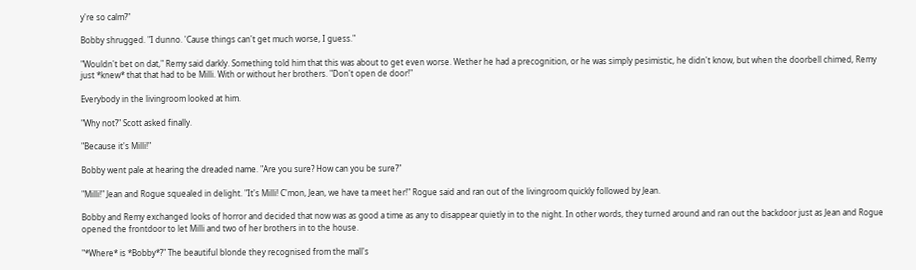y're so calm?"

Bobby shrugged. "I dunno. 'Cause things can't get much worse, I guess."

"Wouldn't bet on dat," Remy said darkly. Something told him that this was about to get even worse. Wether he had a precognition, or he was simply pesimistic, he didn't know, but when the doorbell chimed, Remy just *knew* that that had to be Milli. With or without her brothers. "Don't open de door!"

Everybody in the livingroom looked at him.

"Why not?" Scott asked finally.

"Because it's Milli!"

Bobby went pale at hearing the dreaded name. "Are you sure? How can you be sure?"

"Milli!" Jean and Rogue squealed in delight. "It's Milli! C'mon, Jean, we have ta meet her!" Rogue said and ran out of the livingroom quickly followed by Jean.

Bobby and Remy exchanged looks of horror and decided that now was as good a time as any to disappear quietly in to the night. In other words, they turned around and ran out the backdoor just as Jean and Rogue opened the frontdoor to let Milli and two of her brothers in to the house.

"*Where* is *Bobby*?" The beautiful blonde they recognised from the mall's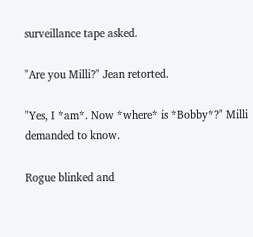surveillance tape asked.

"Are you Milli?" Jean retorted.

"Yes, I *am*. Now *where* is *Bobby*?" Milli demanded to know.

Rogue blinked and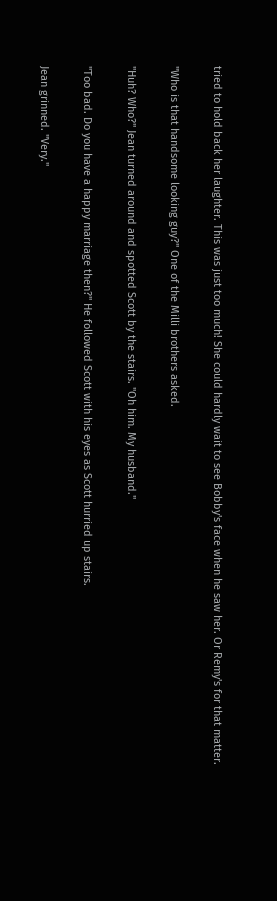tried to hold back her laughter. This was just too much! She could hardly wait to see Bobby's face when he saw her. Or Remy's for that matter.

"Who is that handsome looking guy?" One of the Milli brothers asked.

"Huh? Who?" Jean turned around and spotted Scott by the stairs. "Oh him. My husband."

"Too bad. Do you have a happy marriage then?" He followed Scott with his eyes as Scott hurried up stairs.

Jean grinned. "Very."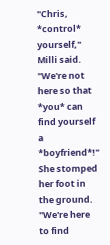"Chris, *control* yourself," Milli said. "We're not here so that *you* can find yourself a *boyfriend*!" She stomped her foot in the ground. "We're here to find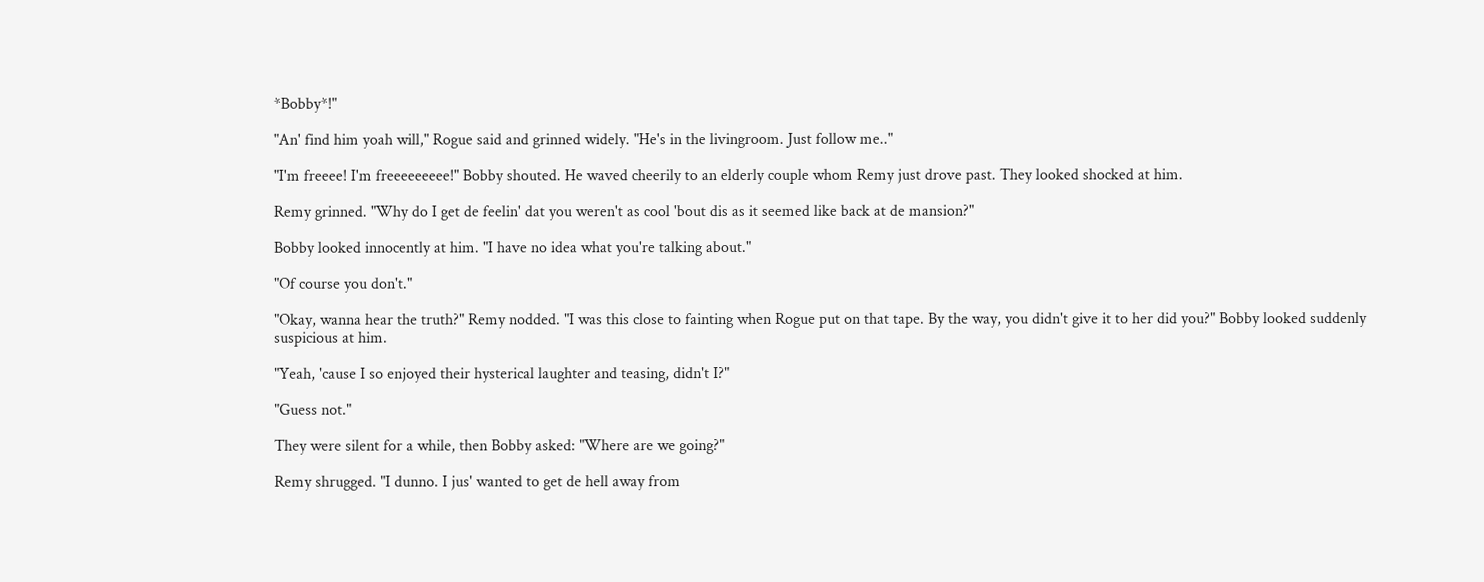*Bobby*!"

"An' find him yoah will," Rogue said and grinned widely. "He's in the livingroom. Just follow me.."

"I'm freeee! I'm freeeeeeeee!" Bobby shouted. He waved cheerily to an elderly couple whom Remy just drove past. They looked shocked at him.

Remy grinned. "Why do I get de feelin' dat you weren't as cool 'bout dis as it seemed like back at de mansion?"

Bobby looked innocently at him. "I have no idea what you're talking about."

"Of course you don't."

"Okay, wanna hear the truth?" Remy nodded. "I was this close to fainting when Rogue put on that tape. By the way, you didn't give it to her did you?" Bobby looked suddenly suspicious at him.

"Yeah, 'cause I so enjoyed their hysterical laughter and teasing, didn't I?"

"Guess not."

They were silent for a while, then Bobby asked: "Where are we going?"

Remy shrugged. "I dunno. I jus' wanted to get de hell away from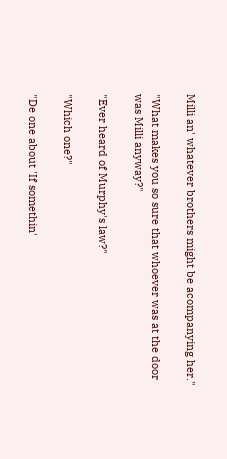Milli an' whatever brothers might be acompanying her."

"What makes you so sure that whoever was at the door was Milli anyway?"

"Ever heard of Murphy's law?"

"Which one?"

"De one about 'If somethin'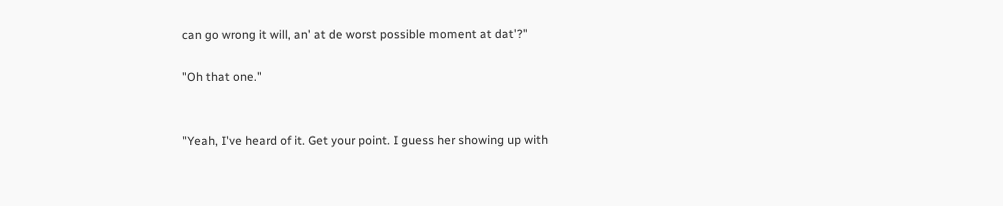can go wrong it will, an' at de worst possible moment at dat'?"

"Oh that one."


"Yeah, I've heard of it. Get your point. I guess her showing up with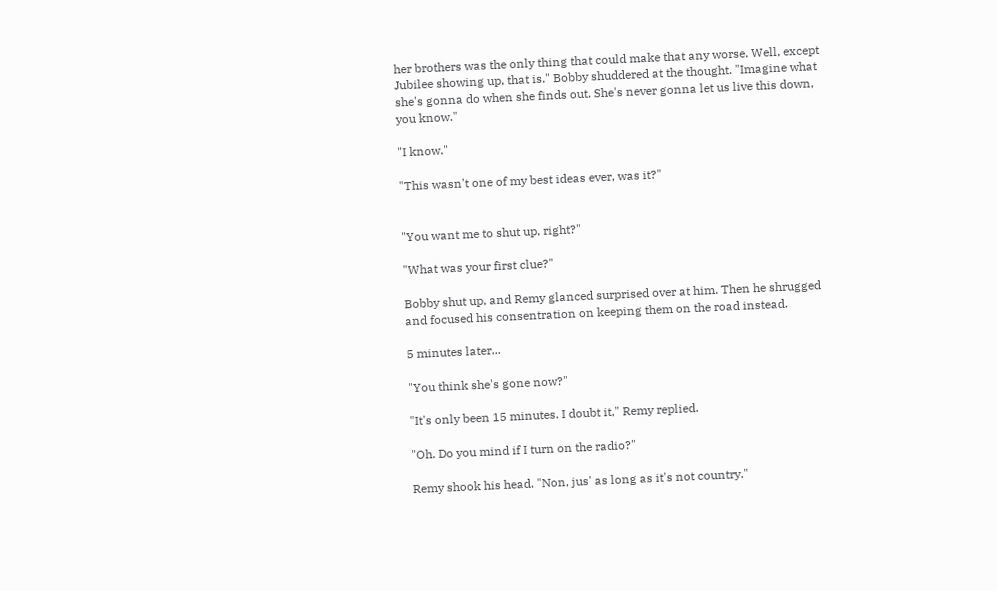her brothers was the only thing that could make that any worse. Well, except Jubilee showing up, that is." Bobby shuddered at the thought. "Imagine what she's gonna do when she finds out. She's never gonna let us live this down, you know."

"I know."

"This wasn't one of my best ideas ever, was it?"


"You want me to shut up, right?"

"What was your first clue?"

Bobby shut up, and Remy glanced surprised over at him. Then he shrugged and focused his consentration on keeping them on the road instead.

5 minutes later...

"You think she's gone now?"

"It's only been 15 minutes. I doubt it," Remy replied.

"Oh. Do you mind if I turn on the radio?"

Remy shook his head. "Non, jus' as long as it's not country."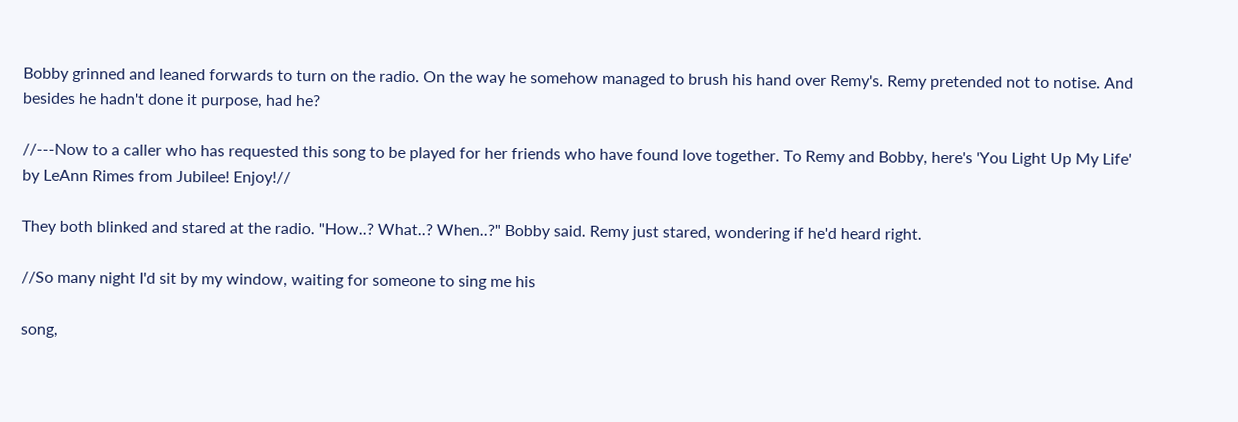Bobby grinned and leaned forwards to turn on the radio. On the way he somehow managed to brush his hand over Remy's. Remy pretended not to notise. And besides he hadn't done it purpose, had he?

//---Now to a caller who has requested this song to be played for her friends who have found love together. To Remy and Bobby, here's 'You Light Up My Life' by LeAnn Rimes from Jubilee! Enjoy!//

They both blinked and stared at the radio. "How..? What..? When..?" Bobby said. Remy just stared, wondering if he'd heard right.

//So many night I'd sit by my window, waiting for someone to sing me his

song,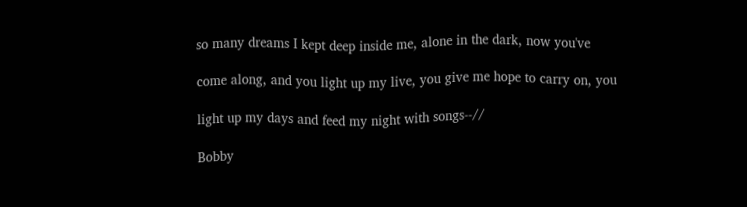so many dreams I kept deep inside me, alone in the dark, now you've

come along, and you light up my live, you give me hope to carry on, you

light up my days and feed my night with songs--//

Bobby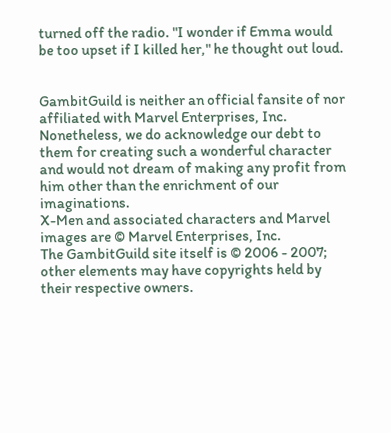turned off the radio. "I wonder if Emma would be too upset if I killed her," he thought out loud.


GambitGuild is neither an official fansite of nor affiliated with Marvel Enterprises, Inc.
Nonetheless, we do acknowledge our debt to them for creating such a wonderful character and would not dream of making any profit from him other than the enrichment of our imaginations.
X-Men and associated characters and Marvel images are © Marvel Enterprises, Inc.
The GambitGuild site itself is © 2006 - 2007; other elements may have copyrights held by their respective owners.